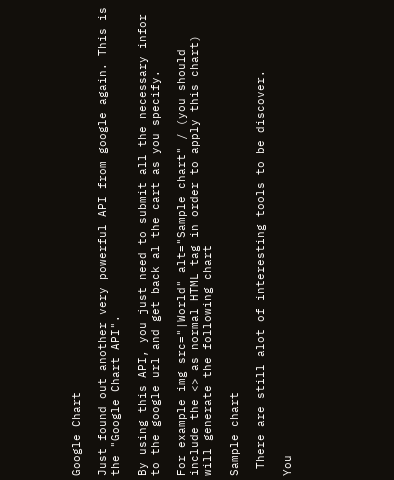Google Chart

Just found out another very powerful API from google again. This is the "Google Chart API".

By using this API, you just need to submit all the necessary infor to the google url and get back al the cart as you specify.

For example img src="|World" alt="Sample chart" / (you should include the <> as normal HTML tag in order to apply this chart) will generate the following chart

Sample chart

 There are still alot of interesting tools to be discover.

You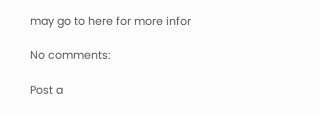may go to here for more infor

No comments:

Post a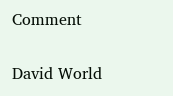Comment

David World